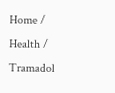Home / Health / Tramadol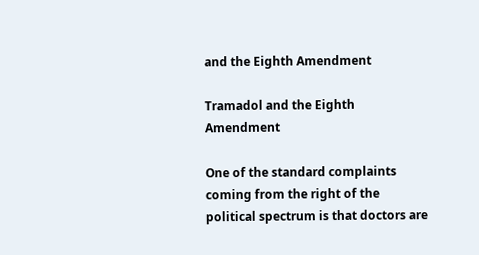and the Eighth Amendment

Tramadol and the Eighth Amendment

One of the standard complaints coming from the right of the political spectrum is that doctors are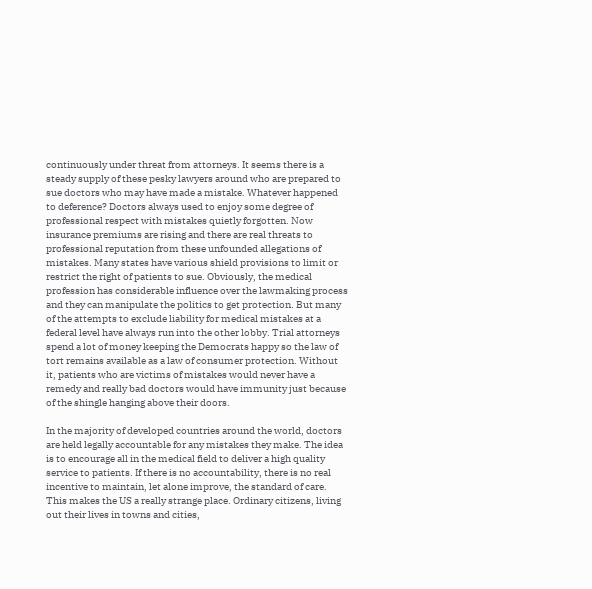continuously under threat from attorneys. It seems there is a steady supply of these pesky lawyers around who are prepared to sue doctors who may have made a mistake. Whatever happened to deference? Doctors always used to enjoy some degree of professional respect with mistakes quietly forgotten. Now insurance premiums are rising and there are real threats to professional reputation from these unfounded allegations of mistakes. Many states have various shield provisions to limit or restrict the right of patients to sue. Obviously, the medical profession has considerable influence over the lawmaking process and they can manipulate the politics to get protection. But many of the attempts to exclude liability for medical mistakes at a federal level have always run into the other lobby. Trial attorneys spend a lot of money keeping the Democrats happy so the law of tort remains available as a law of consumer protection. Without it, patients who are victims of mistakes would never have a remedy and really bad doctors would have immunity just because of the shingle hanging above their doors.

In the majority of developed countries around the world, doctors are held legally accountable for any mistakes they make. The idea is to encourage all in the medical field to deliver a high quality service to patients. If there is no accountability, there is no real incentive to maintain, let alone improve, the standard of care. This makes the US a really strange place. Ordinary citizens, living out their lives in towns and cities,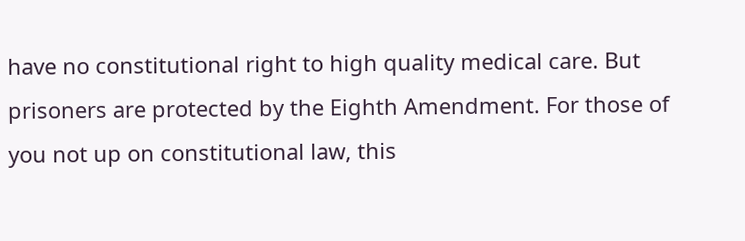have no constitutional right to high quality medical care. But prisoners are protected by the Eighth Amendment. For those of you not up on constitutional law, this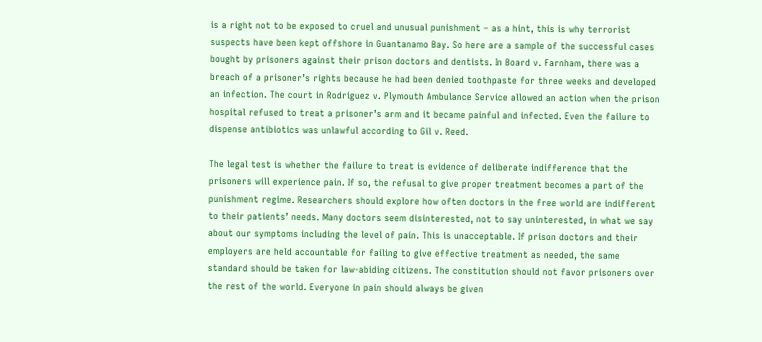is a right not to be exposed to cruel and unusual punishment – as a hint, this is why terrorist suspects have been kept offshore in Guantanamo Bay. So here are a sample of the successful cases bought by prisoners against their prison doctors and dentists. In Board v. Farnham, there was a breach of a prisoner’s rights because he had been denied toothpaste for three weeks and developed an infection. The court in Rodriguez v. Plymouth Ambulance Service allowed an action when the prison hospital refused to treat a prisoner’s arm and it became painful and infected. Even the failure to dispense antibiotics was unlawful according to Gil v. Reed.

The legal test is whether the failure to treat is evidence of deliberate indifference that the prisoners will experience pain. If so, the refusal to give proper treatment becomes a part of the punishment regime. Researchers should explore how often doctors in the free world are indifferent to their patients’ needs. Many doctors seem disinterested, not to say uninterested, in what we say about our symptoms including the level of pain. This is unacceptable. If prison doctors and their employers are held accountable for failing to give effective treatment as needed, the same standard should be taken for law-abiding citizens. The constitution should not favor prisoners over the rest of the world. Everyone in pain should always be given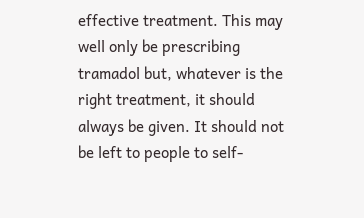effective treatment. This may well only be prescribing tramadol but, whatever is the right treatment, it should always be given. It should not be left to people to self-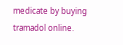medicate by buying tramadol online.